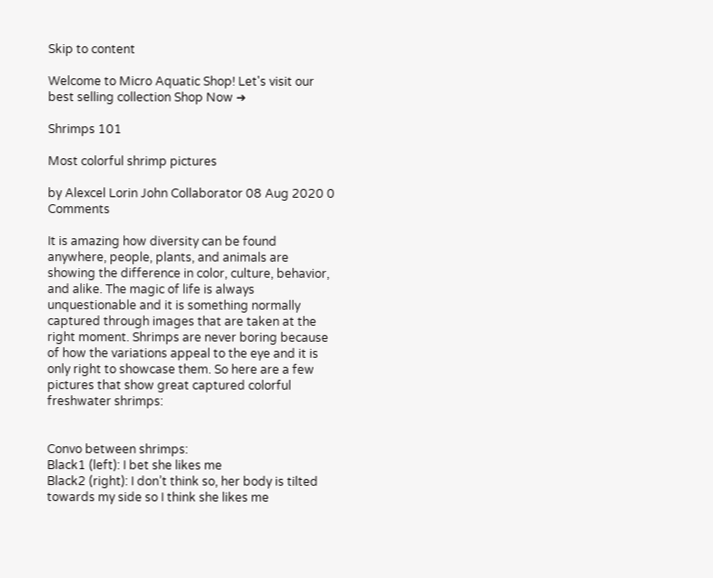Skip to content

Welcome to Micro Aquatic Shop! Let's visit our best selling collection Shop Now ➜

Shrimps 101

Most colorful shrimp pictures

by Alexcel Lorin John Collaborator 08 Aug 2020 0 Comments

It is amazing how diversity can be found anywhere, people, plants, and animals are showing the difference in color, culture, behavior, and alike. The magic of life is always unquestionable and it is something normally captured through images that are taken at the right moment. Shrimps are never boring because of how the variations appeal to the eye and it is only right to showcase them. So here are a few pictures that show great captured colorful freshwater shrimps:


Convo between shrimps:
Black1 (left): I bet she likes me
Black2 (right): I don’t think so, her body is tilted towards my side so I think she likes me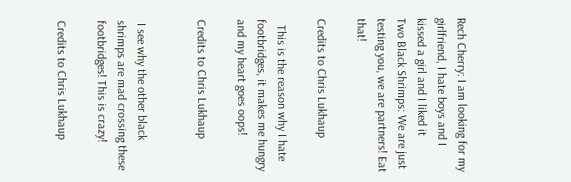Rech Cherry: I am looking for my girlfriend, I hate boys and I kissed a girl and I liked it
Two Black Shrimps: We are just testing you, we are partners! Eat that!

Credits to Chris Lukhaup

  This is the reason why I hate footbridges, it makes me hungry and my heart goes oops!

Credits to Chris Lukhaup


 I see why the other black shrimps are mad crossing these footbridges! This is crazy!

Credits to Chris Lukhaup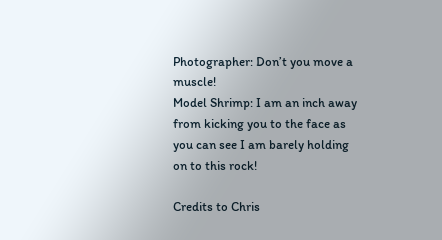Photographer: Don’t you move a muscle!
Model Shrimp: I am an inch away from kicking you to the face as you can see I am barely holding on to this rock!

Credits to Chris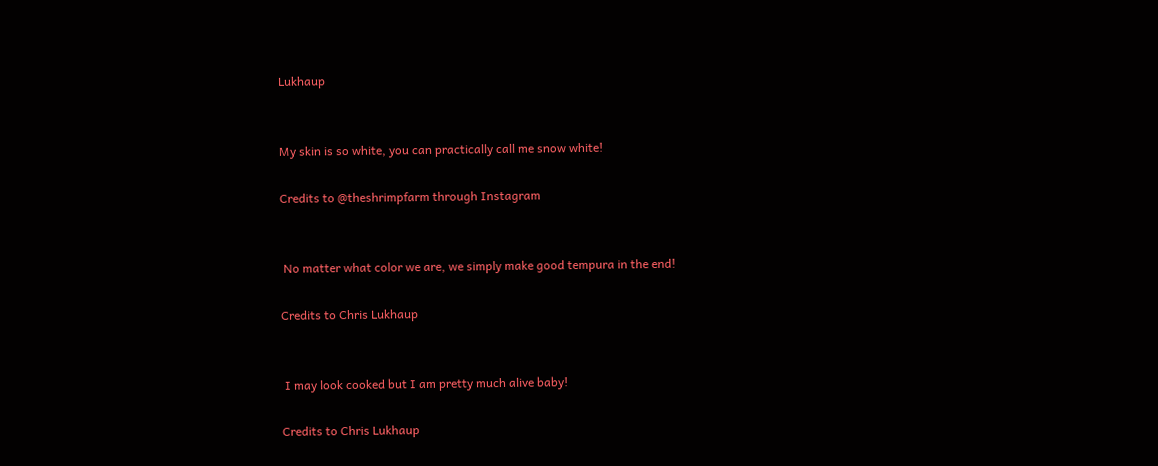Lukhaup


My skin is so white, you can practically call me snow white!

Credits to @theshrimpfarm through Instagram


 No matter what color we are, we simply make good tempura in the end!

Credits to Chris Lukhaup


 I may look cooked but I am pretty much alive baby!

Credits to Chris Lukhaup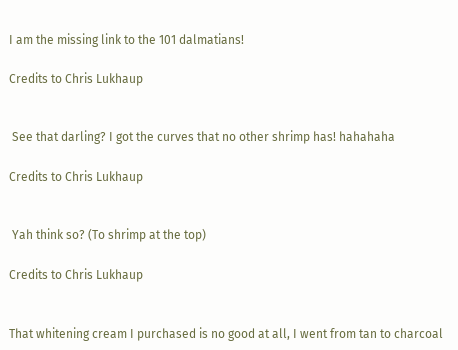I am the missing link to the 101 dalmatians!

Credits to Chris Lukhaup


 See that darling? I got the curves that no other shrimp has! hahahaha

Credits to Chris Lukhaup


 Yah think so? (To shrimp at the top)

Credits to Chris Lukhaup


That whitening cream I purchased is no good at all, I went from tan to charcoal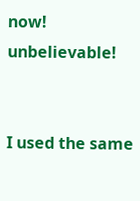now! unbelievable!


I used the same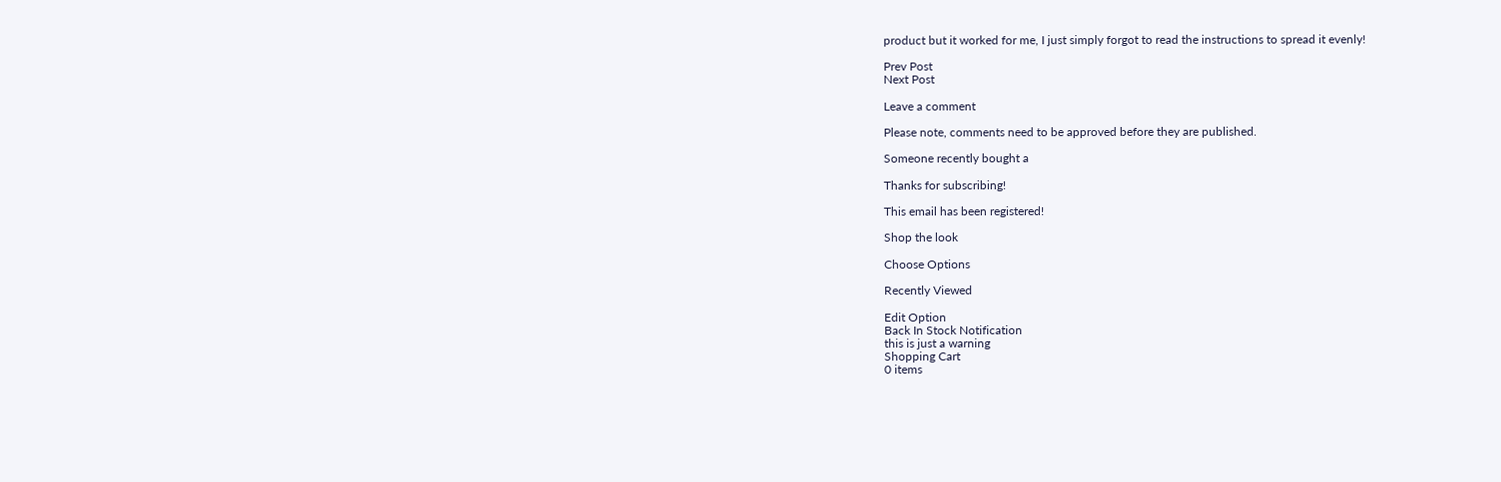product but it worked for me, I just simply forgot to read the instructions to spread it evenly!

Prev Post
Next Post

Leave a comment

Please note, comments need to be approved before they are published.

Someone recently bought a

Thanks for subscribing!

This email has been registered!

Shop the look

Choose Options

Recently Viewed

Edit Option
Back In Stock Notification
this is just a warning
Shopping Cart
0 items